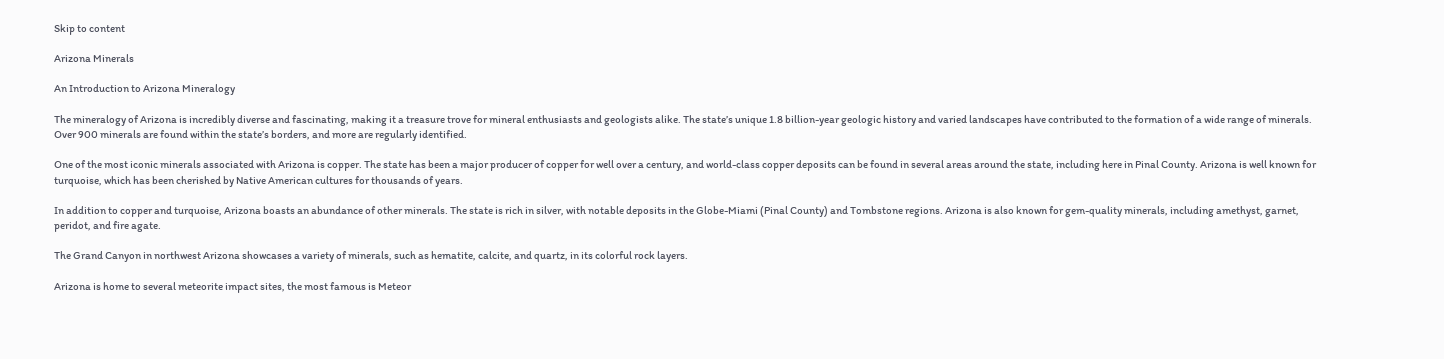Skip to content

Arizona Minerals

An Introduction to Arizona Mineralogy

The mineralogy of Arizona is incredibly diverse and fascinating, making it a treasure trove for mineral enthusiasts and geologists alike. The state’s unique 1.8 billion-year geologic history and varied landscapes have contributed to the formation of a wide range of minerals. Over 900 minerals are found within the state’s borders, and more are regularly identified.

One of the most iconic minerals associated with Arizona is copper. The state has been a major producer of copper for well over a century, and world-class copper deposits can be found in several areas around the state, including here in Pinal County. Arizona is well known for turquoise, which has been cherished by Native American cultures for thousands of years.

In addition to copper and turquoise, Arizona boasts an abundance of other minerals. The state is rich in silver, with notable deposits in the Globe-Miami (Pinal County) and Tombstone regions. Arizona is also known for gem-quality minerals, including amethyst, garnet, peridot, and fire agate.

The Grand Canyon in northwest Arizona showcases a variety of minerals, such as hematite, calcite, and quartz, in its colorful rock layers.

Arizona is home to several meteorite impact sites, the most famous is Meteor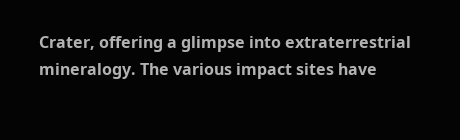Crater, offering a glimpse into extraterrestrial mineralogy. The various impact sites have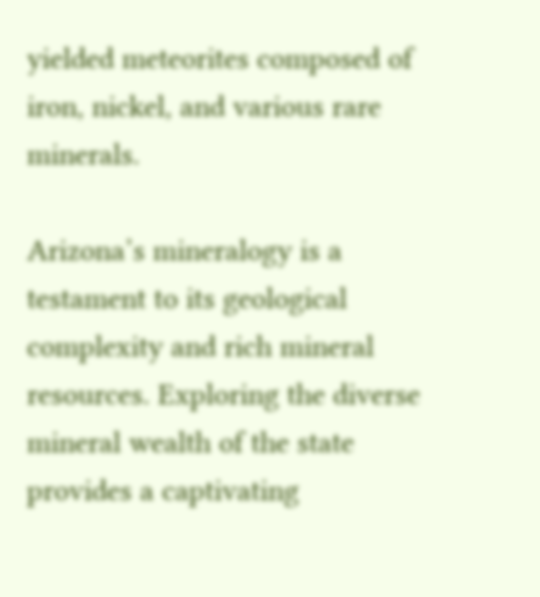yielded meteorites composed of iron, nickel, and various rare minerals.

Arizona’s mineralogy is a testament to its geological complexity and rich mineral resources. Exploring the diverse mineral wealth of the state provides a captivating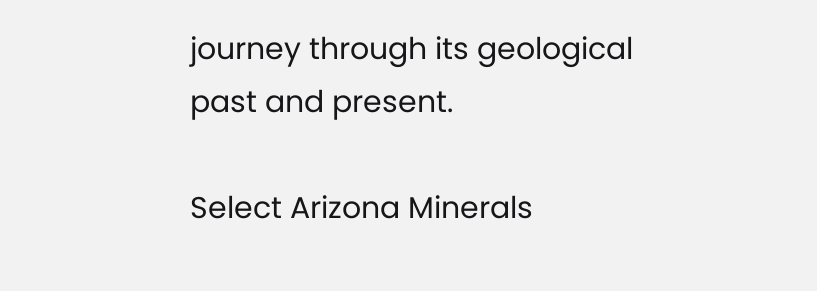journey through its geological past and present.

Select Arizona Minerals